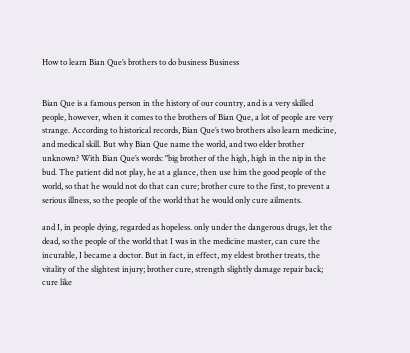How to learn Bian Que’s brothers to do business Business


Bian Que is a famous person in the history of our country, and is a very skilled people, however, when it comes to the brothers of Bian Que, a lot of people are very strange. According to historical records, Bian Que’s two brothers also learn medicine, and medical skill. But why Bian Que name the world, and two elder brother unknown? With Bian Que’s words: "big brother of the high, high in the nip in the bud. The patient did not play, he at a glance, then use him the good people of the world, so that he would not do that can cure; brother cure to the first, to prevent a serious illness, so the people of the world that he would only cure ailments.

and I, in people dying, regarded as hopeless. only under the dangerous drugs, let the dead, so the people of the world that I was in the medicine master, can cure the incurable, I became a doctor. But in fact, in effect, my eldest brother treats, the vitality of the slightest injury; brother cure, strength slightly damage repair back; cure like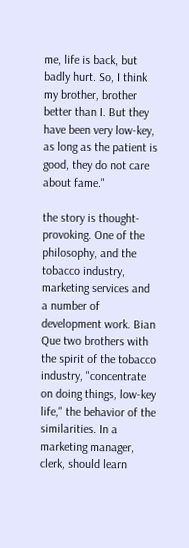me, life is back, but badly hurt. So, I think my brother, brother better than I. But they have been very low-key, as long as the patient is good, they do not care about fame."

the story is thought-provoking. One of the philosophy, and the tobacco industry, marketing services and a number of development work. Bian Que two brothers with the spirit of the tobacco industry, "concentrate on doing things, low-key life," the behavior of the similarities. In a marketing manager, clerk, should learn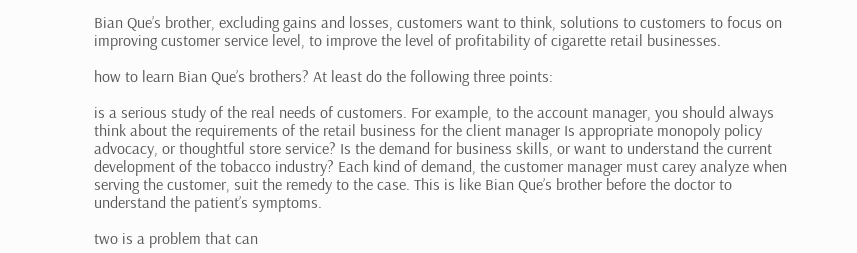Bian Que’s brother, excluding gains and losses, customers want to think, solutions to customers to focus on improving customer service level, to improve the level of profitability of cigarette retail businesses.

how to learn Bian Que’s brothers? At least do the following three points:

is a serious study of the real needs of customers. For example, to the account manager, you should always think about the requirements of the retail business for the client manager Is appropriate monopoly policy advocacy, or thoughtful store service? Is the demand for business skills, or want to understand the current development of the tobacco industry? Each kind of demand, the customer manager must carey analyze when serving the customer, suit the remedy to the case. This is like Bian Que’s brother before the doctor to understand the patient’s symptoms.

two is a problem that can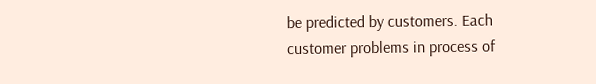be predicted by customers. Each customer problems in process of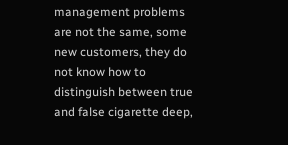management problems are not the same, some new customers, they do not know how to distinguish between true and false cigarette deep,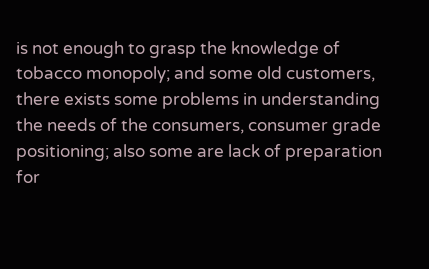is not enough to grasp the knowledge of tobacco monopoly; and some old customers, there exists some problems in understanding the needs of the consumers, consumer grade positioning; also some are lack of preparation for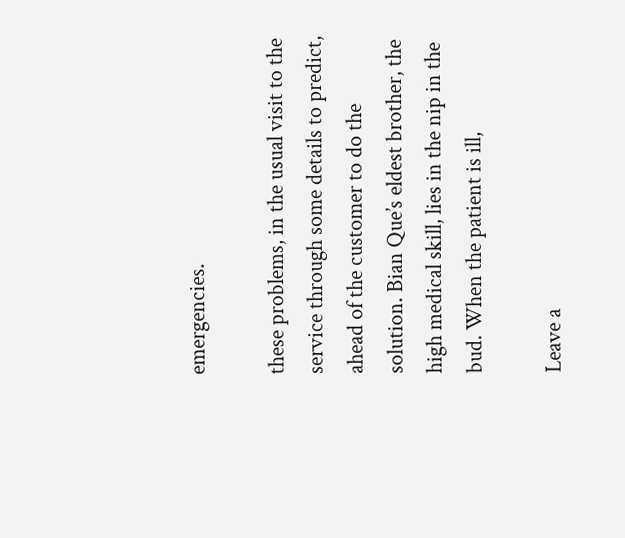emergencies.

these problems, in the usual visit to the service through some details to predict, ahead of the customer to do the solution. Bian Que’s eldest brother, the high medical skill, lies in the nip in the bud. When the patient is ill,

Leave a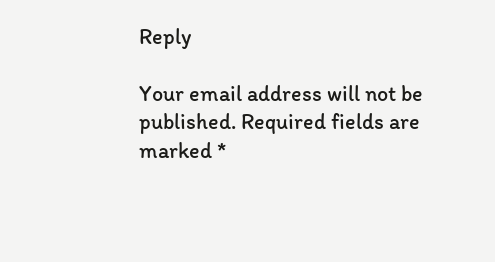Reply

Your email address will not be published. Required fields are marked *